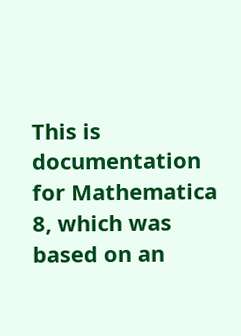This is documentation for Mathematica 8, which was
based on an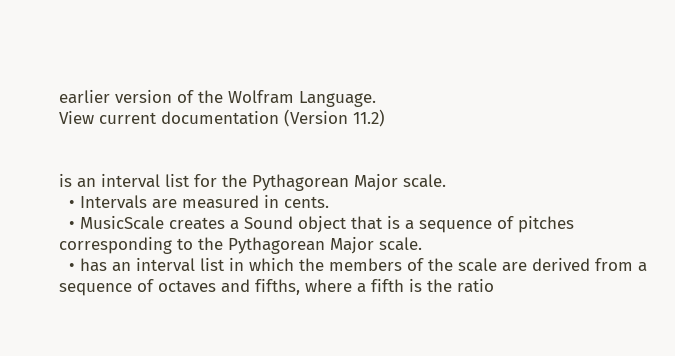earlier version of the Wolfram Language.
View current documentation (Version 11.2)


is an interval list for the Pythagorean Major scale.
  • Intervals are measured in cents.
  • MusicScale creates a Sound object that is a sequence of pitches corresponding to the Pythagorean Major scale.
  • has an interval list in which the members of the scale are derived from a sequence of octaves and fifths, where a fifth is the ratio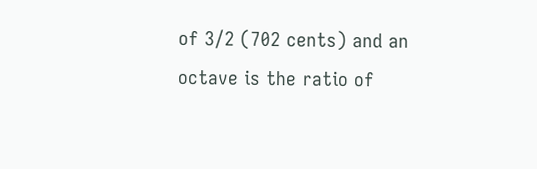of 3/2 (702 cents) and an octave is the ratio of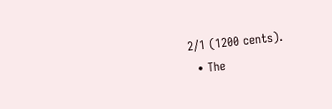2/1 (1200 cents).
  • The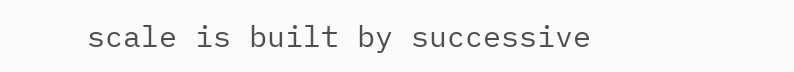scale is built by successive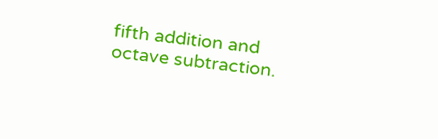fifth addition and octave subtraction.